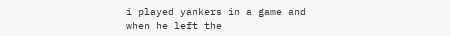i played yankers in a game and when he left the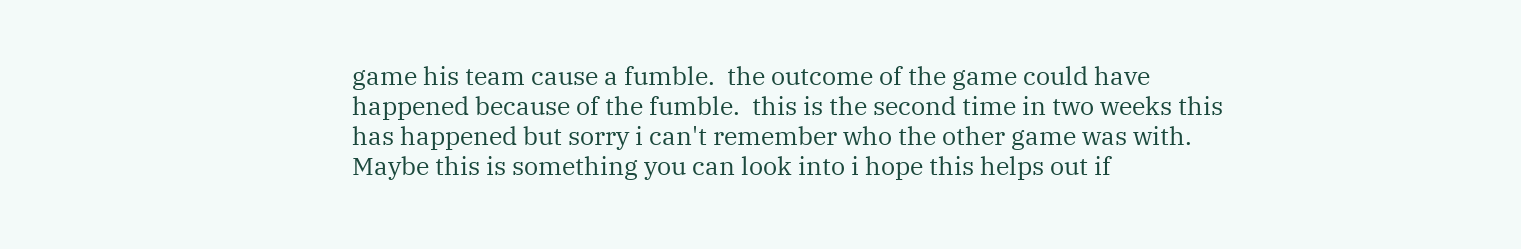game his team cause a fumble.  the outcome of the game could have happened because of the fumble.  this is the second time in two weeks this has happened but sorry i can't remember who the other game was with.  Maybe this is something you can look into i hope this helps out if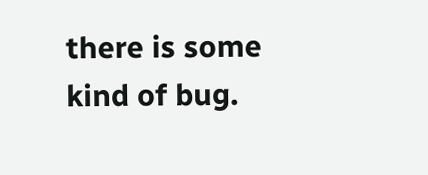there is some kind of bug.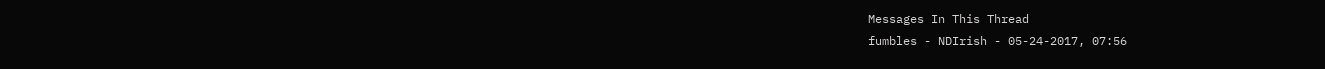Messages In This Thread
fumbles - NDIrish - 05-24-2017, 07:56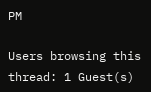PM

Users browsing this thread: 1 Guest(s)